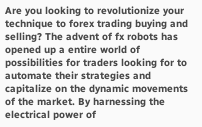Are you looking to revolutionize your technique to forex trading buying and selling? The advent of fx robots has opened up a entire world of possibilities for traders looking for to automate their strategies and capitalize on the dynamic movements of the market. By harnessing the electrical power of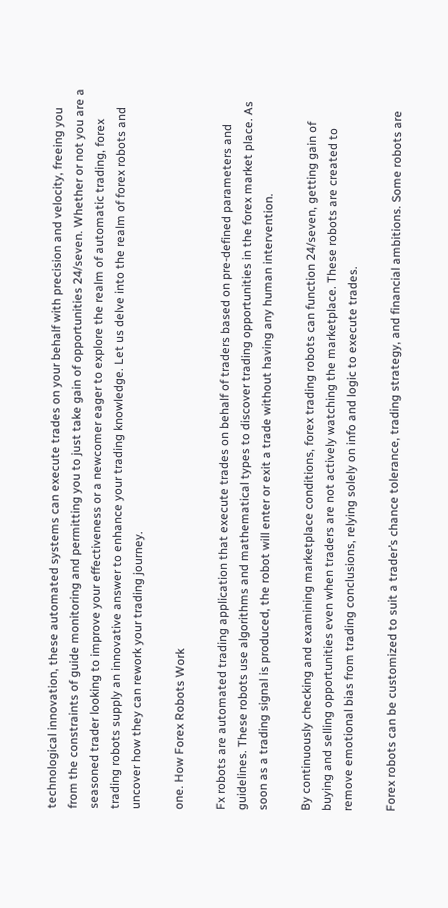technological innovation, these automated systems can execute trades on your behalf with precision and velocity, freeing you from the constraints of guide monitoring and permitting you to just take gain of opportunities 24/seven. Whether or not you are a seasoned trader looking to improve your effectiveness or a newcomer eager to explore the realm of automatic trading, forex trading robots supply an innovative answer to enhance your trading knowledge. Let us delve into the realm of forex robots and uncover how they can rework your trading journey.

one. How Forex Robots Work

Fx robots are automated trading application that execute trades on behalf of traders based on pre-defined parameters and guidelines. These robots use algorithms and mathematical types to discover trading opportunities in the forex market place. As soon as a trading signal is produced, the robot will enter or exit a trade without having any human intervention.

By continuously checking and examining marketplace conditions, forex trading robots can function 24/seven, getting gain of buying and selling opportunities even when traders are not actively watching the marketplace. These robots are created to remove emotional bias from trading conclusions, relying solely on info and logic to execute trades.

Forex robots can be customized to suit a trader’s chance tolerance, trading strategy, and financial ambitions. Some robots are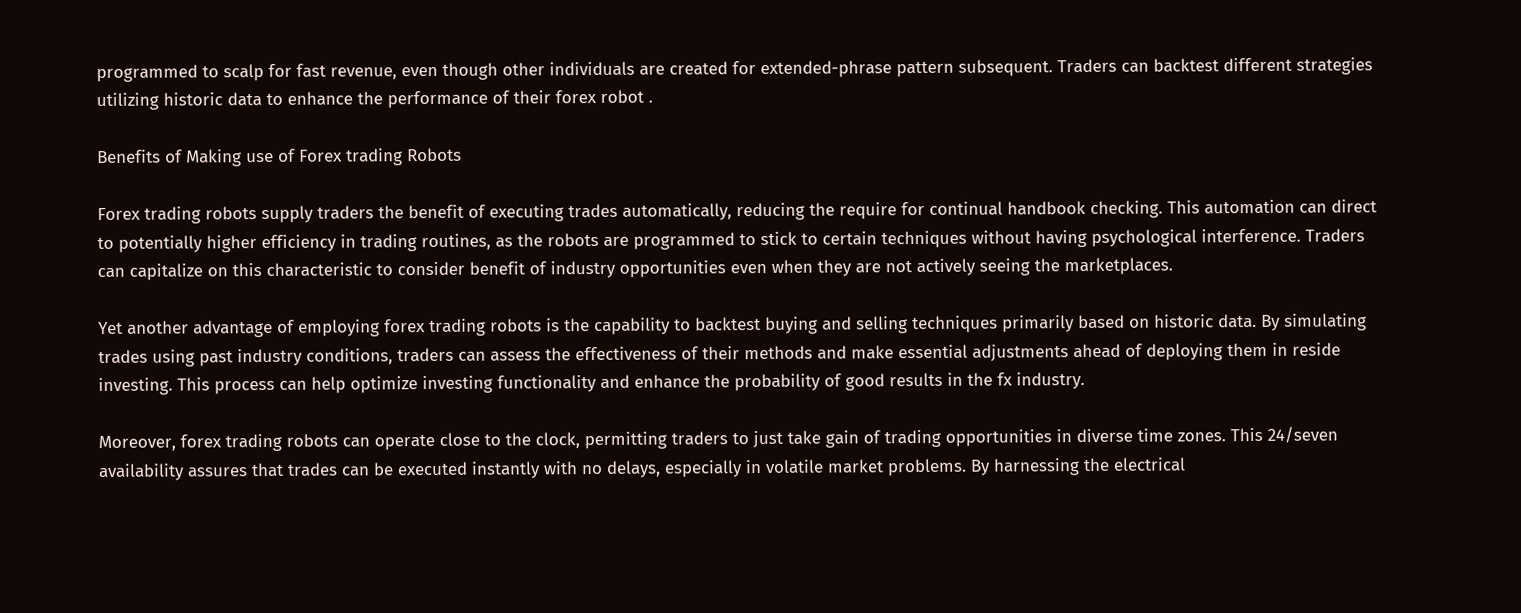programmed to scalp for fast revenue, even though other individuals are created for extended-phrase pattern subsequent. Traders can backtest different strategies utilizing historic data to enhance the performance of their forex robot .

Benefits of Making use of Forex trading Robots

Forex trading robots supply traders the benefit of executing trades automatically, reducing the require for continual handbook checking. This automation can direct to potentially higher efficiency in trading routines, as the robots are programmed to stick to certain techniques without having psychological interference. Traders can capitalize on this characteristic to consider benefit of industry opportunities even when they are not actively seeing the marketplaces.

Yet another advantage of employing forex trading robots is the capability to backtest buying and selling techniques primarily based on historic data. By simulating trades using past industry conditions, traders can assess the effectiveness of their methods and make essential adjustments ahead of deploying them in reside investing. This process can help optimize investing functionality and enhance the probability of good results in the fx industry.

Moreover, forex trading robots can operate close to the clock, permitting traders to just take gain of trading opportunities in diverse time zones. This 24/seven availability assures that trades can be executed instantly with no delays, especially in volatile market problems. By harnessing the electrical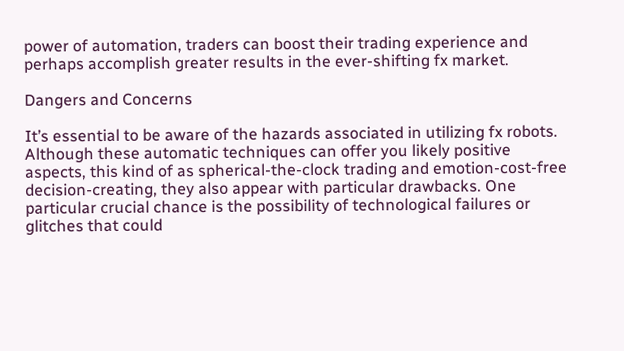power of automation, traders can boost their trading experience and perhaps accomplish greater results in the ever-shifting fx market.

Dangers and Concerns

It’s essential to be aware of the hazards associated in utilizing fx robots. Although these automatic techniques can offer you likely positive aspects, this kind of as spherical-the-clock trading and emotion-cost-free decision-creating, they also appear with particular drawbacks. One particular crucial chance is the possibility of technological failures or glitches that could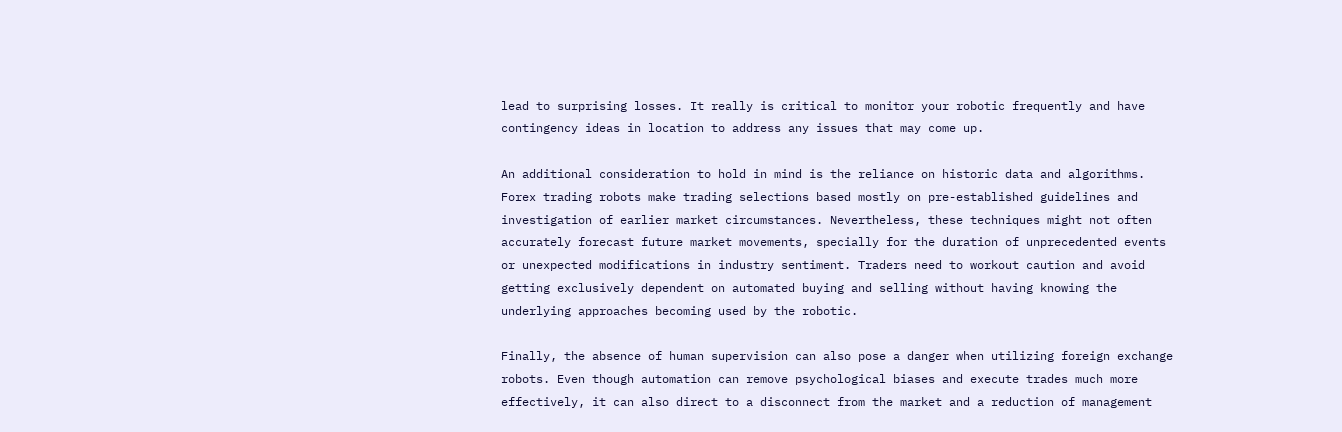lead to surprising losses. It really is critical to monitor your robotic frequently and have contingency ideas in location to address any issues that may come up.

An additional consideration to hold in mind is the reliance on historic data and algorithms. Forex trading robots make trading selections based mostly on pre-established guidelines and investigation of earlier market circumstances. Nevertheless, these techniques might not often accurately forecast future market movements, specially for the duration of unprecedented events or unexpected modifications in industry sentiment. Traders need to workout caution and avoid getting exclusively dependent on automated buying and selling without having knowing the underlying approaches becoming used by the robotic.

Finally, the absence of human supervision can also pose a danger when utilizing foreign exchange robots. Even though automation can remove psychological biases and execute trades much more effectively, it can also direct to a disconnect from the market and a reduction of management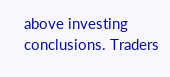above investing conclusions. Traders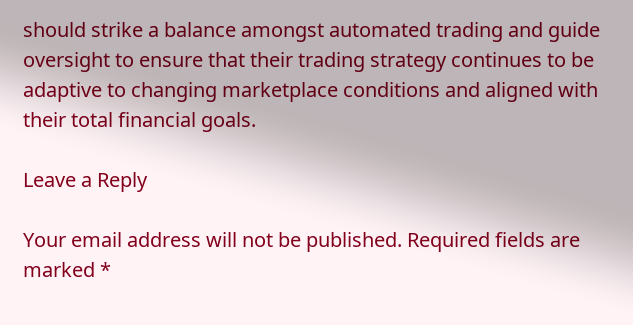should strike a balance amongst automated trading and guide oversight to ensure that their trading strategy continues to be adaptive to changing marketplace conditions and aligned with their total financial goals.

Leave a Reply

Your email address will not be published. Required fields are marked *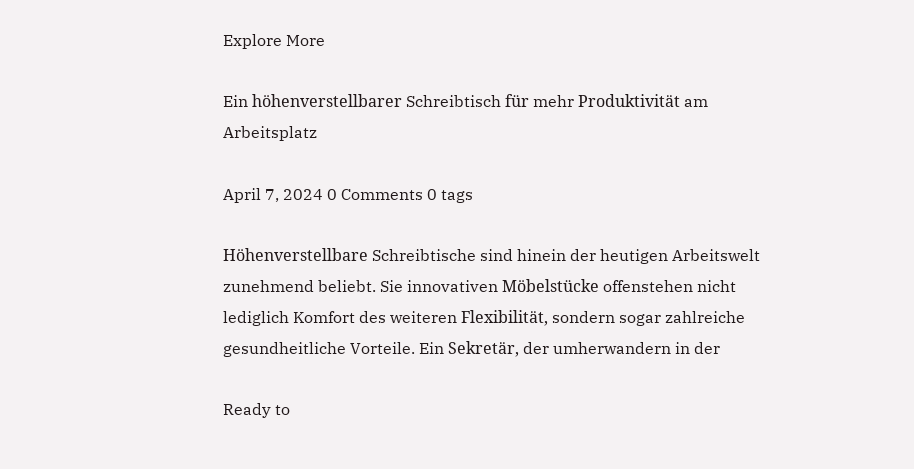Explore More

Ein höhenverstellbarer Schreibtisch für mehr Produktivität am Arbeitsplatz

April 7, 2024 0 Comments 0 tags

Höhenverstellbare Schreibtische sind hinein der heutigen Arbeitswelt zunehmend beliebt. Sie innovativen Möbelstücke offenstehen nicht lediglich Komfort des weiteren Flexibilität, sondern sogar zahlreiche gesundheitliche Vorteile. Ein Sekretär, der umherwandern in der

Ready to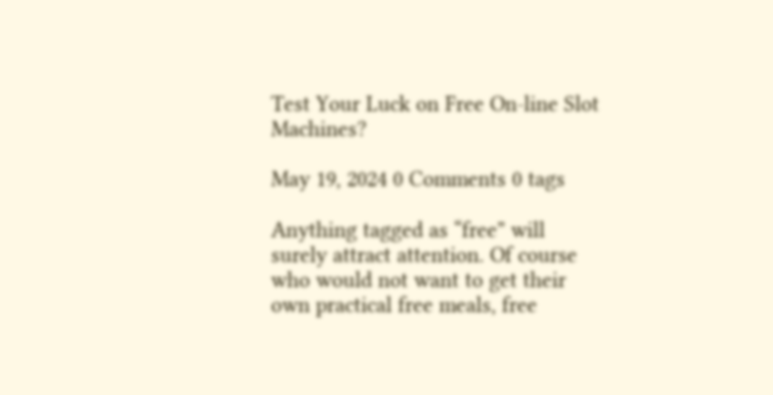Test Your Luck on Free On-line Slot Machines?

May 19, 2024 0 Comments 0 tags

Anything tagged as “free” will surely attract attention. Of course who would not want to get their own practical free meals, free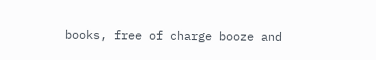books, free of charge booze and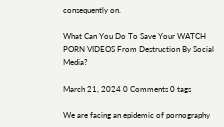consequently on.

What Can You Do To Save Your WATCH PORN VIDEOS From Destruction By Social Media?

March 21, 2024 0 Comments 0 tags

We are facing an epidemic of pornography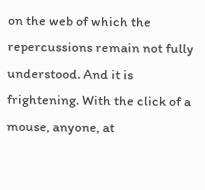on the web of which the repercussions remain not fully understood. And it is frightening. With the click of a mouse, anyone, at